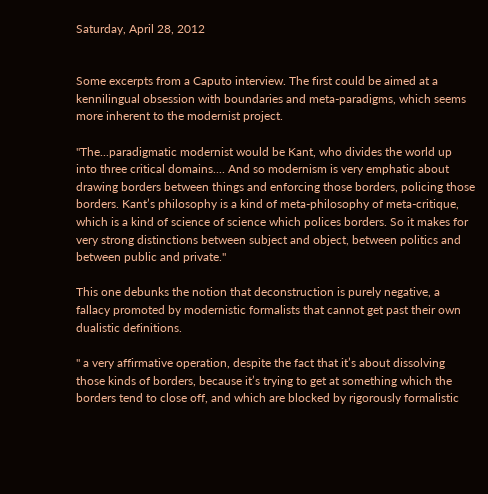Saturday, April 28, 2012


Some excerpts from a Caputo interview. The first could be aimed at a kennilingual obsession with boundaries and meta-paradigms, which seems more inherent to the modernist project.

"The...paradigmatic modernist would be Kant, who divides the world up into three critical domains.... And so modernism is very emphatic about drawing borders between things and enforcing those borders, policing those borders. Kant’s philosophy is a kind of meta-philosophy of meta-critique, which is a kind of science of science which polices borders. So it makes for very strong distinctions between subject and object, between politics and between public and private."

This one debunks the notion that deconstruction is purely negative, a fallacy promoted by modernistic formalists that cannot get past their own dualistic definitions.

" a very affirmative operation, despite the fact that it’s about dissolving those kinds of borders, because it’s trying to get at something which the borders tend to close off, and which are blocked by rigorously formalistic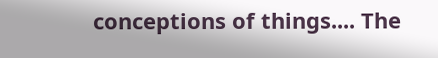conceptions of things.... The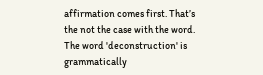affirmation comes first. That’s the not the case with the word. The word 'deconstruction' is grammatically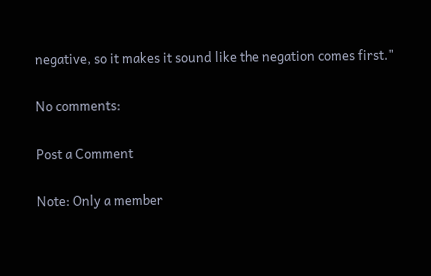negative, so it makes it sound like the negation comes first."

No comments:

Post a Comment

Note: Only a member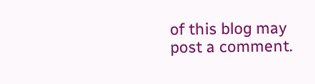of this blog may post a comment.